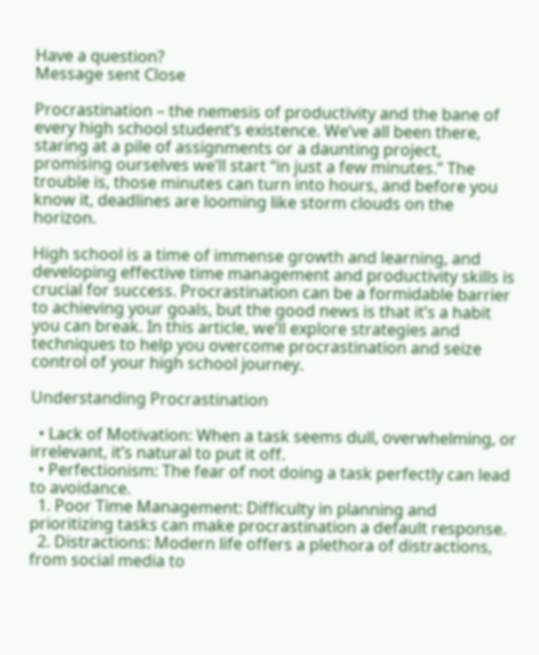Have a question?
Message sent Close

Procrastination – the nemesis of productivity and the bane of every high school student’s existence. We’ve all been there, staring at a pile of assignments or a daunting project, promising ourselves we’ll start “in just a few minutes.” The trouble is, those minutes can turn into hours, and before you know it, deadlines are looming like storm clouds on the horizon.

High school is a time of immense growth and learning, and developing effective time management and productivity skills is crucial for success. Procrastination can be a formidable barrier to achieving your goals, but the good news is that it’s a habit you can break. In this article, we’ll explore strategies and techniques to help you overcome procrastination and seize control of your high school journey.

Understanding Procrastination

  • Lack of Motivation: When a task seems dull, overwhelming, or irrelevant, it’s natural to put it off.
  • Perfectionism: The fear of not doing a task perfectly can lead to avoidance.
  1. Poor Time Management: Difficulty in planning and prioritizing tasks can make procrastination a default response.
  2. Distractions: Modern life offers a plethora of distractions, from social media to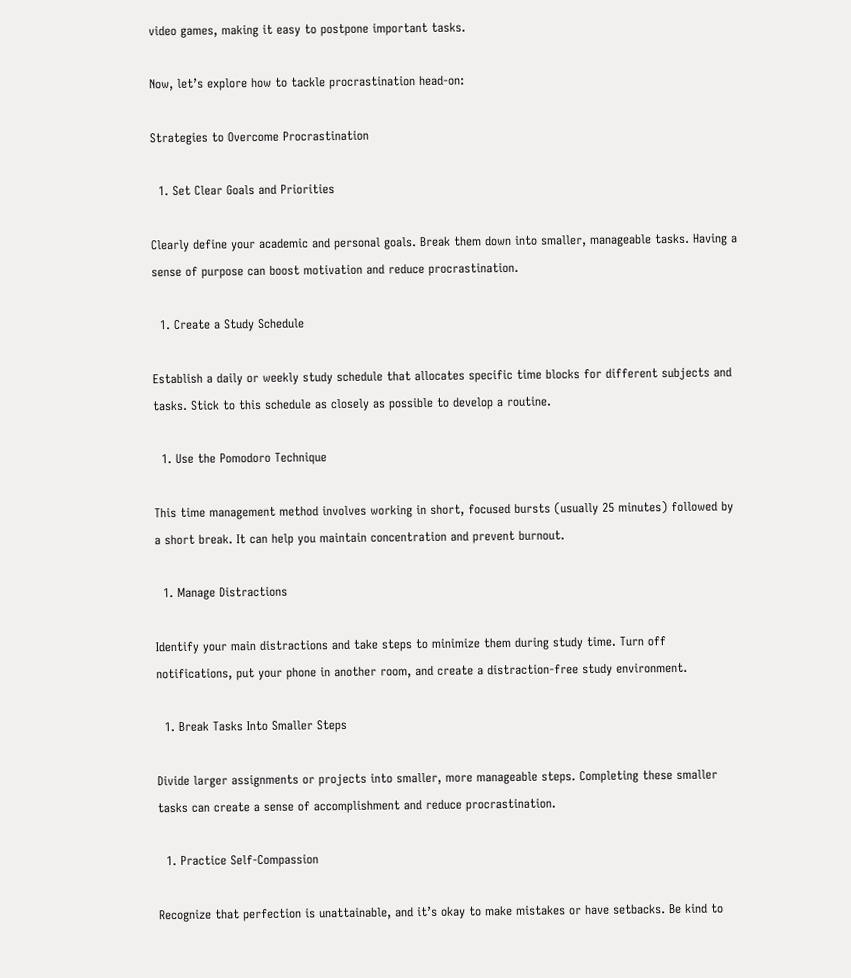video games, making it easy to postpone important tasks.

Now, let’s explore how to tackle procrastination head-on:

Strategies to Overcome Procrastination

  1. Set Clear Goals and Priorities

Clearly define your academic and personal goals. Break them down into smaller, manageable tasks. Having a sense of purpose can boost motivation and reduce procrastination.

  1. Create a Study Schedule

Establish a daily or weekly study schedule that allocates specific time blocks for different subjects and tasks. Stick to this schedule as closely as possible to develop a routine.

  1. Use the Pomodoro Technique

This time management method involves working in short, focused bursts (usually 25 minutes) followed by a short break. It can help you maintain concentration and prevent burnout.

  1. Manage Distractions

Identify your main distractions and take steps to minimize them during study time. Turn off notifications, put your phone in another room, and create a distraction-free study environment.

  1. Break Tasks Into Smaller Steps

Divide larger assignments or projects into smaller, more manageable steps. Completing these smaller tasks can create a sense of accomplishment and reduce procrastination.

  1. Practice Self-Compassion

Recognize that perfection is unattainable, and it’s okay to make mistakes or have setbacks. Be kind to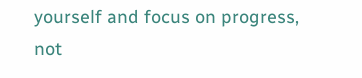yourself and focus on progress, not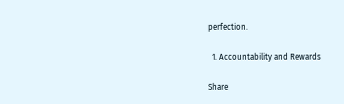perfection.

  1. Accountability and Rewards

Share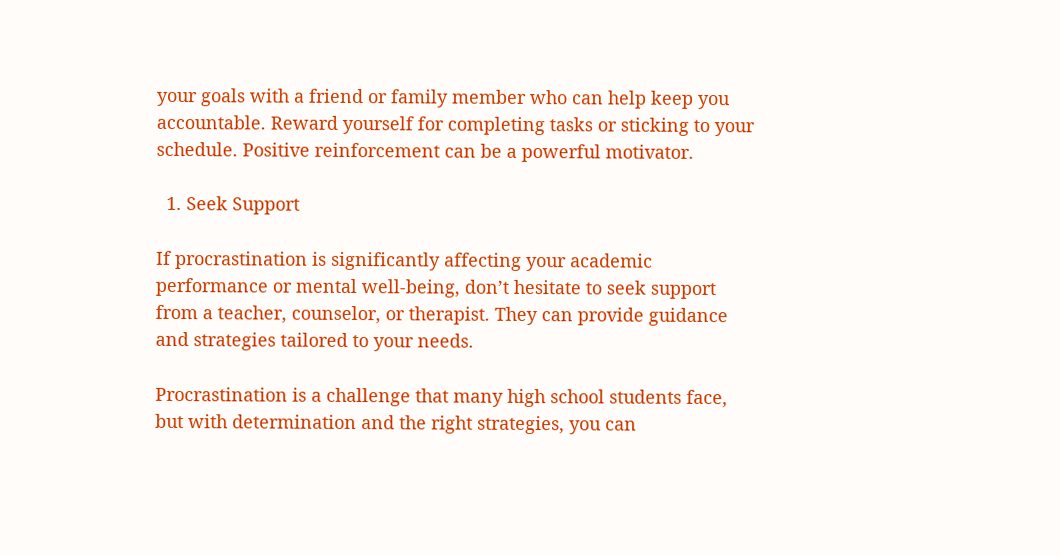your goals with a friend or family member who can help keep you accountable. Reward yourself for completing tasks or sticking to your schedule. Positive reinforcement can be a powerful motivator.

  1. Seek Support

If procrastination is significantly affecting your academic performance or mental well-being, don’t hesitate to seek support from a teacher, counselor, or therapist. They can provide guidance and strategies tailored to your needs.

Procrastination is a challenge that many high school students face, but with determination and the right strategies, you can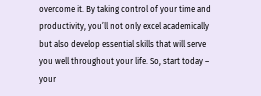overcome it. By taking control of your time and productivity, you’ll not only excel academically but also develop essential skills that will serve you well throughout your life. So, start today – your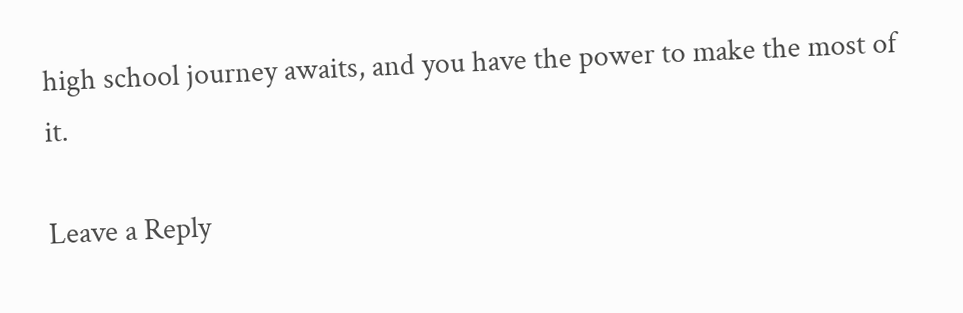high school journey awaits, and you have the power to make the most of it.

Leave a Reply